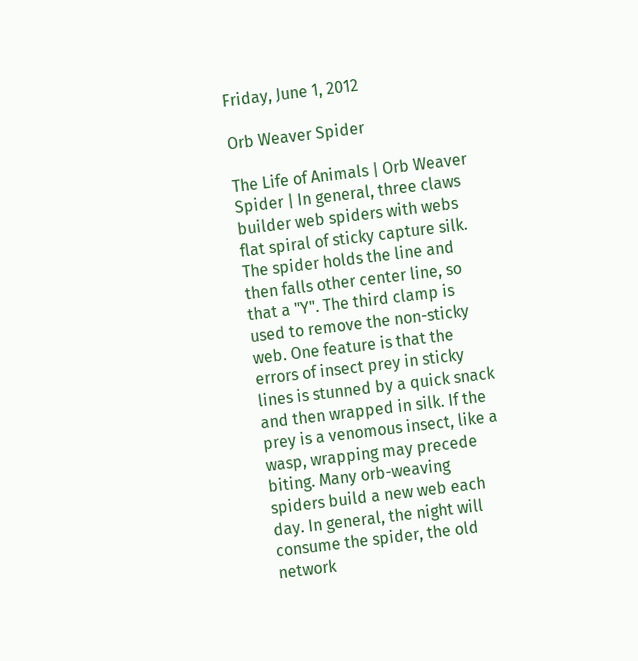Friday, June 1, 2012

Orb Weaver Spider

The Life of Animals | Orb Weaver Spider | In general, three claws builder web spiders with webs flat spiral of sticky capture silk. The spider holds the line and then falls other center line, so that a "Y". The third clamp is used to remove the non-sticky web. One feature is that the errors of insect prey in sticky lines is stunned by a quick snack and then wrapped in silk. If the prey is a venomous insect, like a wasp, wrapping may precede biting. Many orb-weaving spiders build a new web each day. In general, the night will consume the spider, the old network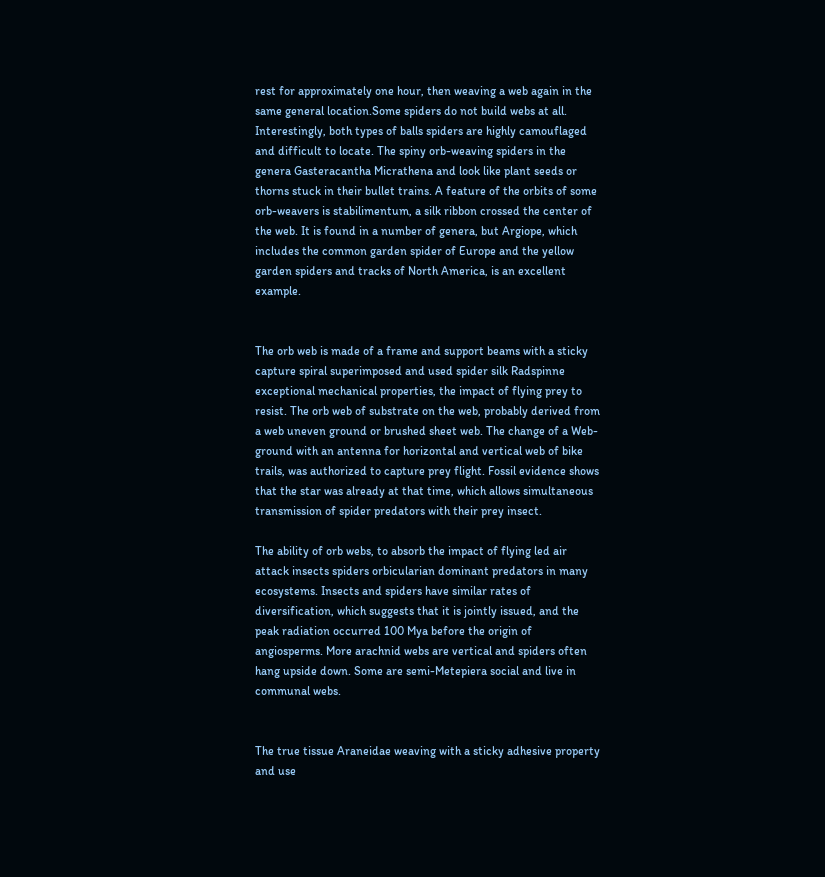rest for approximately one hour, then weaving a web again in the same general location.Some spiders do not build webs at all. Interestingly, both types of balls spiders are highly camouflaged and difficult to locate. The spiny orb-weaving spiders in the genera Gasteracantha Micrathena and look like plant seeds or thorns stuck in their bullet trains. A feature of the orbits of some orb-weavers is stabilimentum, a silk ribbon crossed the center of the web. It is found in a number of genera, but Argiope, which includes the common garden spider of Europe and the yellow garden spiders and tracks of North America, is an excellent example.


The orb web is made of a frame and support beams with a sticky capture spiral superimposed and used spider silk Radspinne exceptional mechanical properties, the impact of flying prey to resist. The orb web of substrate on the web, probably derived from a web uneven ground or brushed sheet web. The change of a Web-ground with an antenna for horizontal and vertical web of bike trails, was authorized to capture prey flight. Fossil evidence shows that the star was already at that time, which allows simultaneous transmission of spider predators with their prey insect.

The ability of orb webs, to absorb the impact of flying led air attack insects spiders orbicularian dominant predators in many ecosystems. Insects and spiders have similar rates of diversification, which suggests that it is jointly issued, and the peak radiation occurred 100 Mya before the origin of angiosperms. More arachnid webs are vertical and spiders often hang upside down. Some are semi-Metepiera social and live in communal webs.


The true tissue Araneidae weaving with a sticky adhesive property and use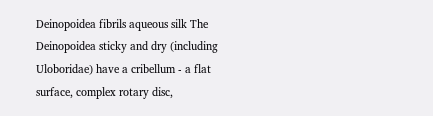Deinopoidea fibrils aqueous silk The Deinopoidea sticky and dry (including Uloboridae) have a cribellum - a flat surface, complex rotary disc,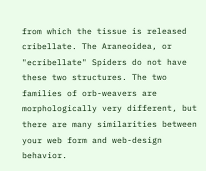from which the tissue is released cribellate. The Araneoidea, or "ecribellate" Spiders do not have these two structures. The two families of orb-weavers are morphologically very different, but there are many similarities between your web form and web-design behavior.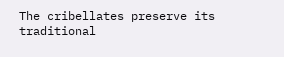The cribellates preserve its traditional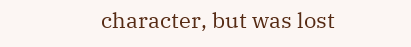character, but was lost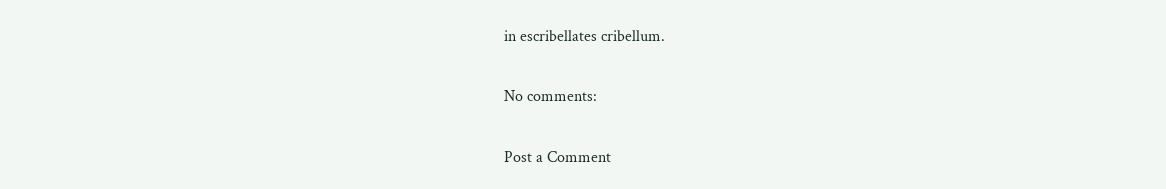in escribellates cribellum.

No comments:

Post a Comment